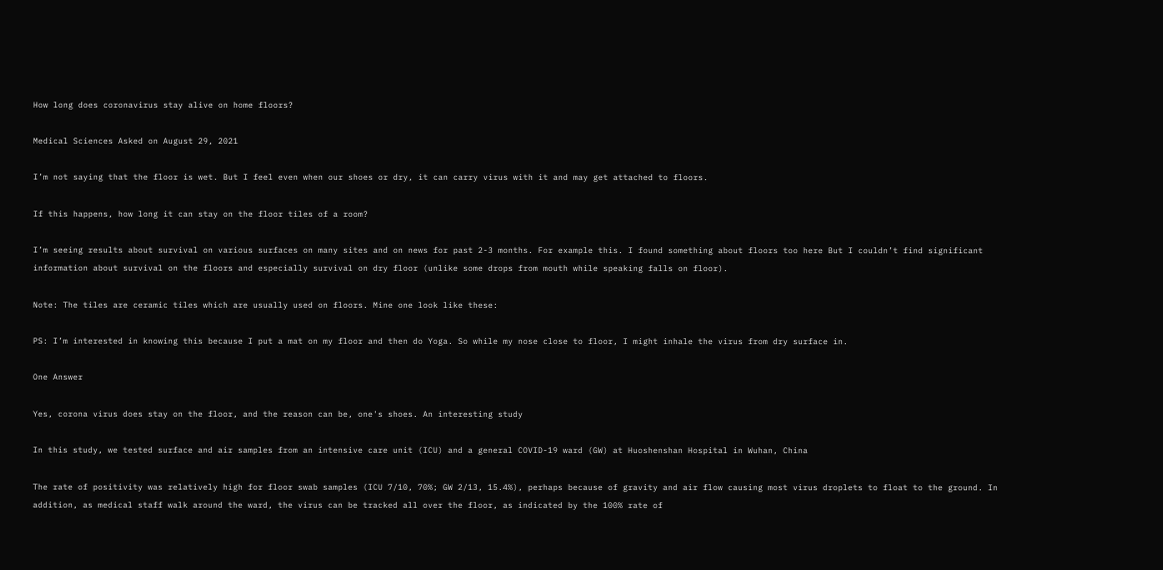How long does coronavirus stay alive on home floors?

Medical Sciences Asked on August 29, 2021

I’m not saying that the floor is wet. But I feel even when our shoes or dry, it can carry virus with it and may get attached to floors.

If this happens, how long it can stay on the floor tiles of a room?

I’m seeing results about survival on various surfaces on many sites and on news for past 2-3 months. For example this. I found something about floors too here But I couldn’t find significant information about survival on the floors and especially survival on dry floor (unlike some drops from mouth while speaking falls on floor).

Note: The tiles are ceramic tiles which are usually used on floors. Mine one look like these:

PS: I’m interested in knowing this because I put a mat on my floor and then do Yoga. So while my nose close to floor, I might inhale the virus from dry surface in.

One Answer

Yes, corona virus does stay on the floor, and the reason can be, one's shoes. An interesting study

In this study, we tested surface and air samples from an intensive care unit (ICU) and a general COVID-19 ward (GW) at Huoshenshan Hospital in Wuhan, China

The rate of positivity was relatively high for floor swab samples (ICU 7/10, 70%; GW 2/13, 15.4%), perhaps because of gravity and air flow causing most virus droplets to float to the ground. In addition, as medical staff walk around the ward, the virus can be tracked all over the floor, as indicated by the 100% rate of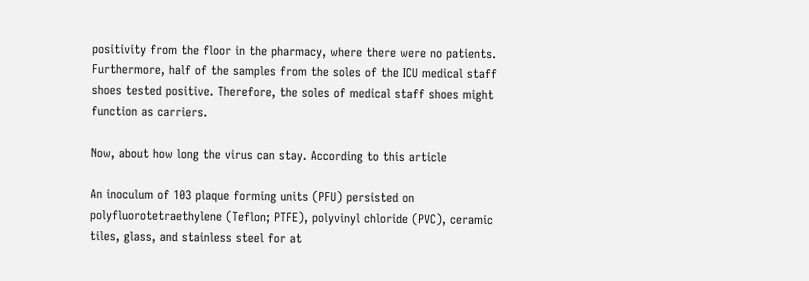positivity from the floor in the pharmacy, where there were no patients. Furthermore, half of the samples from the soles of the ICU medical staff shoes tested positive. Therefore, the soles of medical staff shoes might function as carriers.

Now, about how long the virus can stay. According to this article

An inoculum of 103 plaque forming units (PFU) persisted on polyfluorotetraethylene (Teflon; PTFE), polyvinyl chloride (PVC), ceramic tiles, glass, and stainless steel for at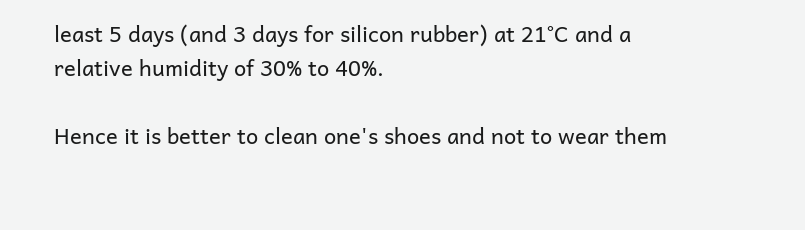least 5 days (and 3 days for silicon rubber) at 21°C and a relative humidity of 30% to 40%.

Hence it is better to clean one's shoes and not to wear them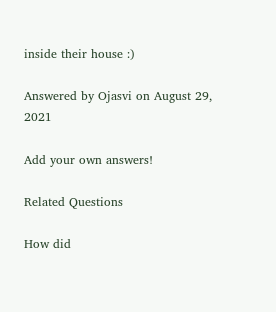inside their house :)

Answered by Ojasvi on August 29, 2021

Add your own answers!

Related Questions

How did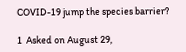COVID-19 jump the species barrier?

1  Asked on August 29,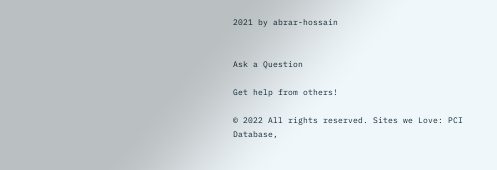2021 by abrar-hossain


Ask a Question

Get help from others!

© 2022 All rights reserved. Sites we Love: PCI Database,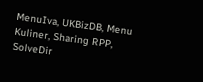MenuIva, UKBizDB, Menu Kuliner, Sharing RPP, SolveDir